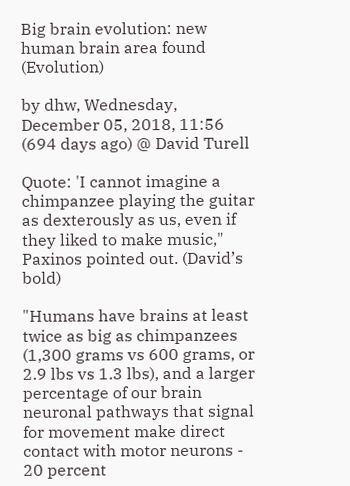Big brain evolution: new human brain area found (Evolution)

by dhw, Wednesday, December 05, 2018, 11:56 (694 days ago) @ David Turell

Quote: 'I cannot imagine a chimpanzee playing the guitar as dexterously as us, even if they liked to make music," Paxinos pointed out. (David’s bold)

"Humans have brains at least twice as big as chimpanzees (1,300 grams vs 600 grams, or 2.9 lbs vs 1.3 lbs), and a larger percentage of our brain neuronal pathways that signal for movement make direct contact with motor neurons - 20 percent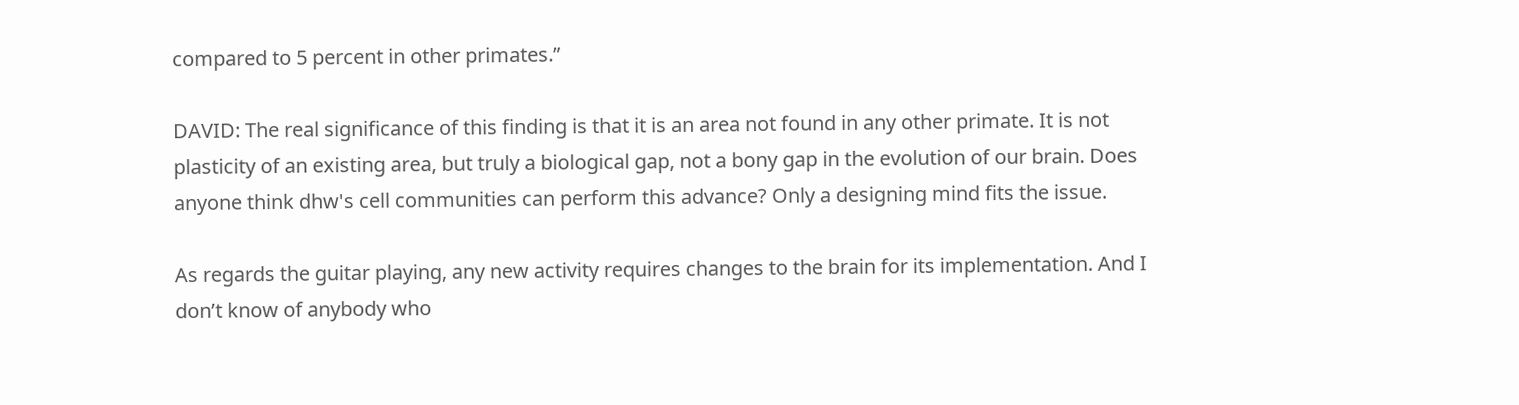compared to 5 percent in other primates.”

DAVID: The real significance of this finding is that it is an area not found in any other primate. It is not plasticity of an existing area, but truly a biological gap, not a bony gap in the evolution of our brain. Does anyone think dhw's cell communities can perform this advance? Only a designing mind fits the issue.

As regards the guitar playing, any new activity requires changes to the brain for its implementation. And I don’t know of anybody who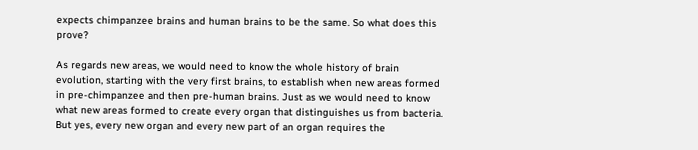expects chimpanzee brains and human brains to be the same. So what does this prove?

As regards new areas, we would need to know the whole history of brain evolution, starting with the very first brains, to establish when new areas formed in pre-chimpanzee and then pre-human brains. Just as we would need to know what new areas formed to create every organ that distinguishes us from bacteria. But yes, every new organ and every new part of an organ requires the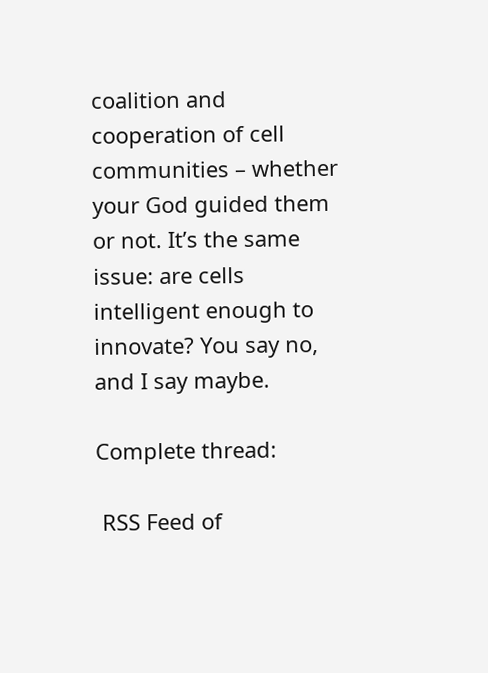coalition and cooperation of cell communities – whether your God guided them or not. It’s the same issue: are cells intelligent enough to innovate? You say no, and I say maybe.

Complete thread:

 RSS Feed of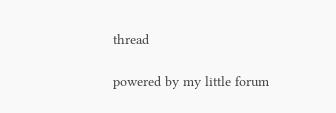thread

powered by my little forum